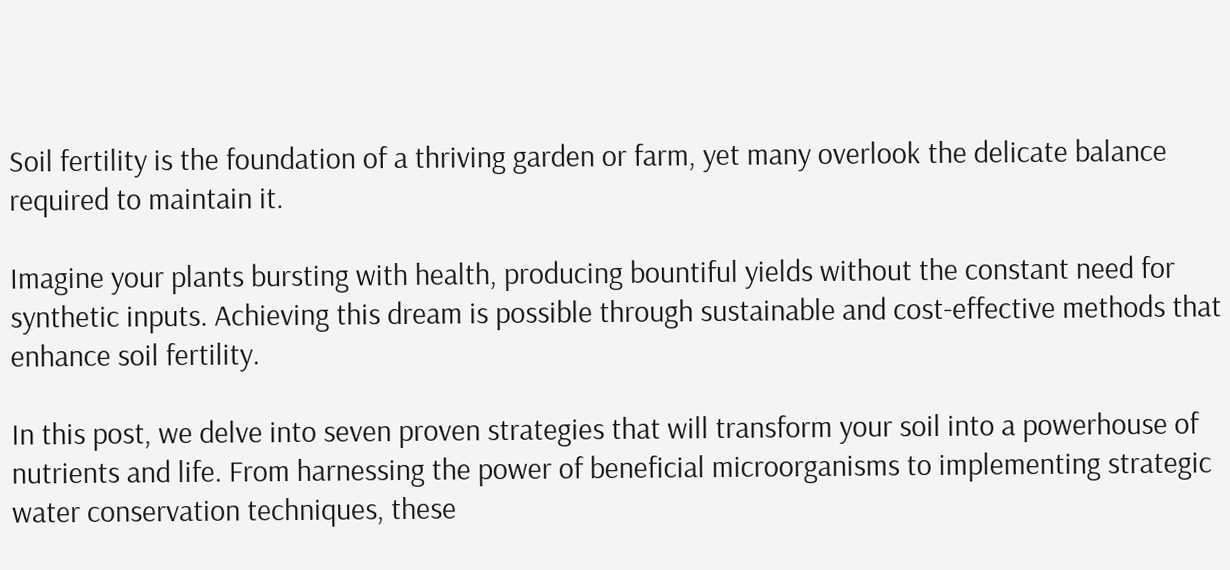Soil fertility is the foundation of a thriving garden or farm, yet many overlook the delicate balance required to maintain it.

Imagine your plants bursting with health, producing bountiful yields without the constant need for synthetic inputs. Achieving this dream is possible through sustainable and cost-effective methods that enhance soil fertility.

In this post, we delve into seven proven strategies that will transform your soil into a powerhouse of nutrients and life. From harnessing the power of beneficial microorganisms to implementing strategic water conservation techniques, these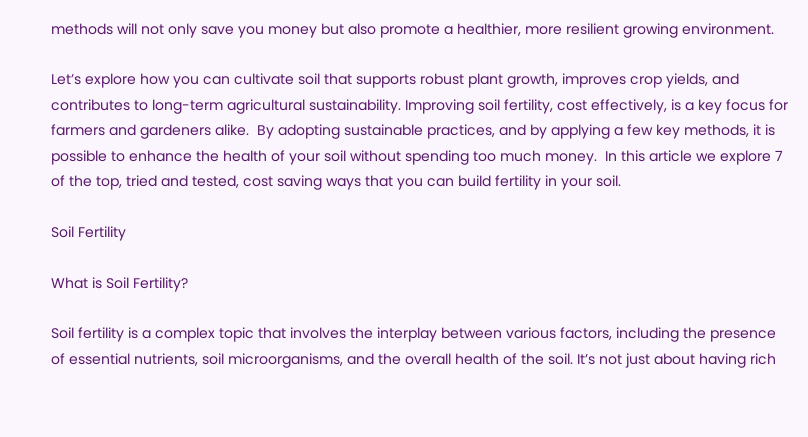methods will not only save you money but also promote a healthier, more resilient growing environment.

Let’s explore how you can cultivate soil that supports robust plant growth, improves crop yields, and contributes to long-term agricultural sustainability. Improving soil fertility, cost effectively, is a key focus for farmers and gardeners alike.  By adopting sustainable practices, and by applying a few key methods, it is possible to enhance the health of your soil without spending too much money.  In this article we explore 7 of the top, tried and tested, cost saving ways that you can build fertility in your soil.

Soil Fertility

What is Soil Fertility?

Soil fertility is a complex topic that involves the interplay between various factors, including the presence of essential nutrients, soil microorganisms, and the overall health of the soil. It’s not just about having rich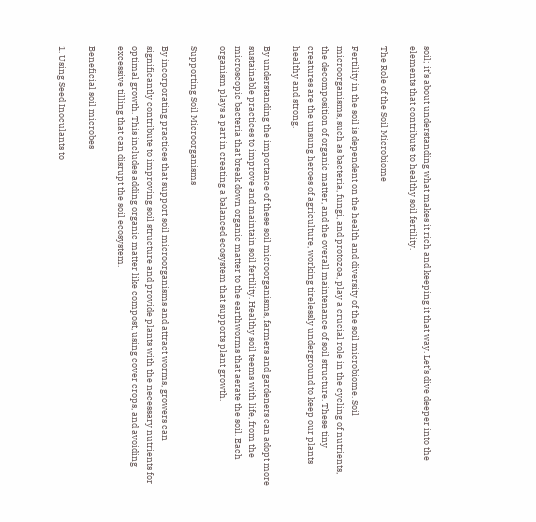soil; it’s about understanding what makes it rich and keeping it that way. Let’s dive deeper into the elements that contribute to healthy soil fertility.

The Role of the Soil Microbiome

Fertility in the soil is dependent on the health and diversity of the soil microbiome. Soil microorganisms, such as bacteria, fungi, and protozoa, play a crucial role in the cycling of nutrients, the decomposition of organic matter, and the overall maintenance of soil structure. These tiny creatures are the unsung heroes of agriculture, working tirelessly underground to keep our plants healthy and strong.

By understanding the importance of these soil microorganisms, farmers and gardeners can adopt more sustainable practices to improve and maintain soil fertility. Healthy soil teems with life, from the microscopic bacteria that break down organic matter to the earthworms that aerate the soil. Each organism plays a part in creating a balanced ecosystem that supports plant growth.

Supporting Soil Microorganisms

By incorporating practices that support soil microorganisms and attract worms, growers can significantly contribute to improving soil structure and provide plants with the necessary nutrients for optimal growth. This includes adding organic matter like compost, using cover crops, and avoiding excessive tilling that can disrupt the soil ecosystem.

Beneficial soil microbes

1. Using Seed Inoculants to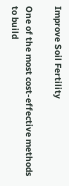Improve Soil Fertility

One of the most cost-effective methods to build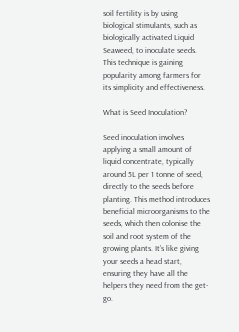soil fertility is by using biological stimulants, such as biologically activated Liquid Seaweed, to inoculate seeds. This technique is gaining popularity among farmers for its simplicity and effectiveness.

What is Seed Inoculation?

Seed inoculation involves applying a small amount of liquid concentrate, typically around 5L per 1 tonne of seed, directly to the seeds before planting. This method introduces beneficial microorganisms to the seeds, which then colonise the soil and root system of the growing plants. It’s like giving your seeds a head start, ensuring they have all the helpers they need from the get-go.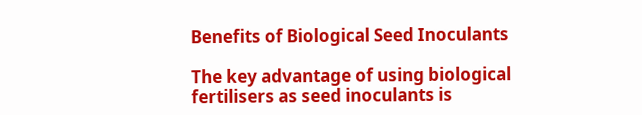Benefits of Biological Seed Inoculants

The key advantage of using biological fertilisers as seed inoculants is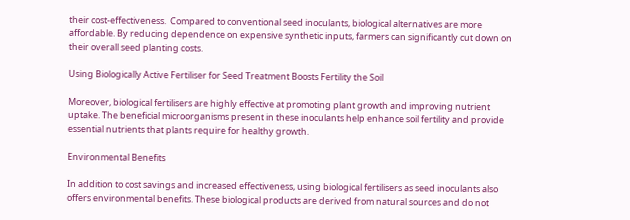their cost-effectiveness.  Compared to conventional seed inoculants, biological alternatives are more affordable. By reducing dependence on expensive synthetic inputs, farmers can significantly cut down on their overall seed planting costs.

Using Biologically Active Fertiliser for Seed Treatment Boosts Fertility the Soil

Moreover, biological fertilisers are highly effective at promoting plant growth and improving nutrient uptake. The beneficial microorganisms present in these inoculants help enhance soil fertility and provide essential nutrients that plants require for healthy growth.

Environmental Benefits

In addition to cost savings and increased effectiveness, using biological fertilisers as seed inoculants also offers environmental benefits. These biological products are derived from natural sources and do not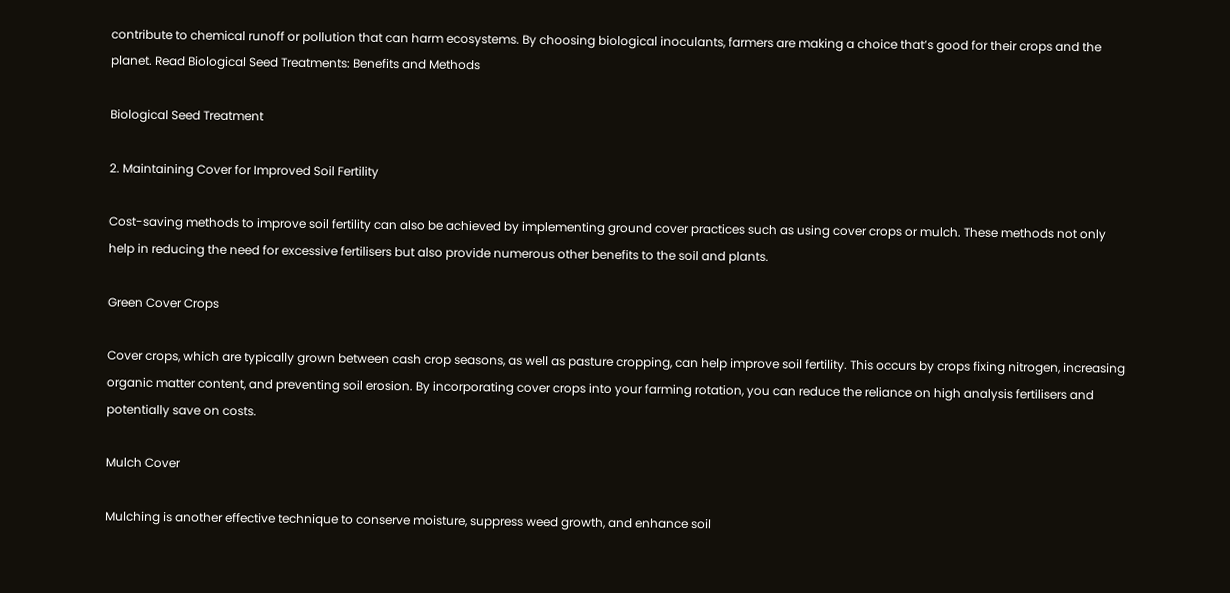contribute to chemical runoff or pollution that can harm ecosystems. By choosing biological inoculants, farmers are making a choice that’s good for their crops and the planet. Read Biological Seed Treatments: Benefits and Methods

Biological Seed Treatment

2. Maintaining Cover for Improved Soil Fertility

Cost-saving methods to improve soil fertility can also be achieved by implementing ground cover practices such as using cover crops or mulch. These methods not only help in reducing the need for excessive fertilisers but also provide numerous other benefits to the soil and plants.

Green Cover Crops

Cover crops, which are typically grown between cash crop seasons, as well as pasture cropping, can help improve soil fertility. This occurs by crops fixing nitrogen, increasing organic matter content, and preventing soil erosion. By incorporating cover crops into your farming rotation, you can reduce the reliance on high analysis fertilisers and potentially save on costs.

Mulch Cover

Mulching is another effective technique to conserve moisture, suppress weed growth, and enhance soil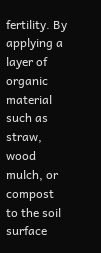fertility. By applying a layer of organic material such as straw, wood mulch, or compost to the soil surface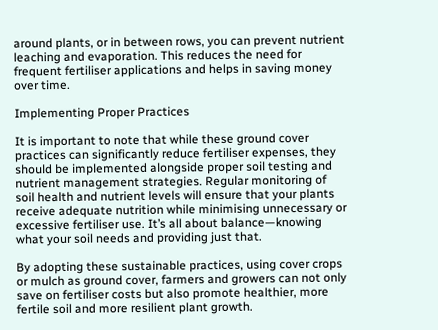around plants, or in between rows, you can prevent nutrient leaching and evaporation. This reduces the need for frequent fertiliser applications and helps in saving money over time.

Implementing Proper Practices

It is important to note that while these ground cover practices can significantly reduce fertiliser expenses, they should be implemented alongside proper soil testing and nutrient management strategies. Regular monitoring of soil health and nutrient levels will ensure that your plants receive adequate nutrition while minimising unnecessary or excessive fertiliser use. It’s all about balance—knowing what your soil needs and providing just that.

By adopting these sustainable practices, using cover crops or mulch as ground cover, farmers and growers can not only save on fertiliser costs but also promote healthier, more fertile soil and more resilient plant growth.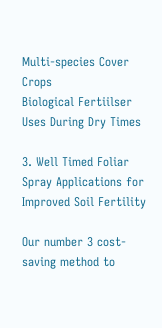Multi-species Cover Crops
Biological Fertiilser Uses During Dry Times

3. Well Timed Foliar Spray Applications for Improved Soil Fertility

Our number 3 cost-saving method to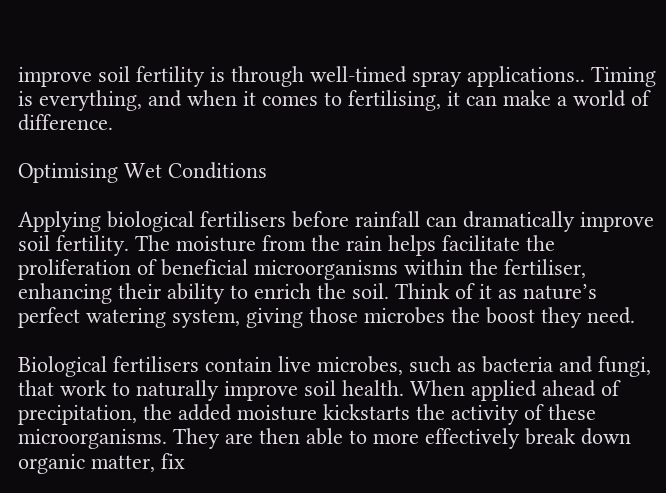improve soil fertility is through well-timed spray applications.. Timing is everything, and when it comes to fertilising, it can make a world of difference.

Optimising Wet Conditions

Applying biological fertilisers before rainfall can dramatically improve soil fertility. The moisture from the rain helps facilitate the proliferation of beneficial microorganisms within the fertiliser, enhancing their ability to enrich the soil. Think of it as nature’s perfect watering system, giving those microbes the boost they need.

Biological fertilisers contain live microbes, such as bacteria and fungi, that work to naturally improve soil health. When applied ahead of precipitation, the added moisture kickstarts the activity of these microorganisms. They are then able to more effectively break down organic matter, fix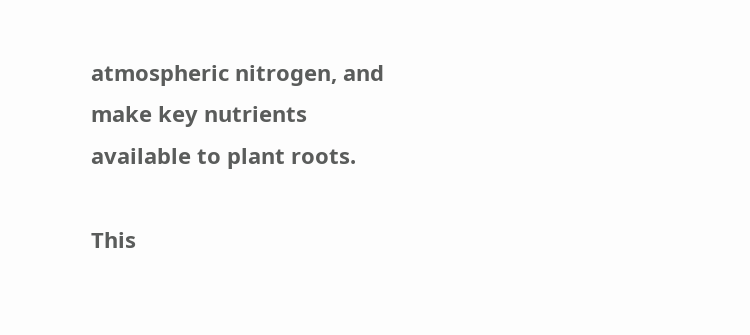atmospheric nitrogen, and make key nutrients available to plant roots.

This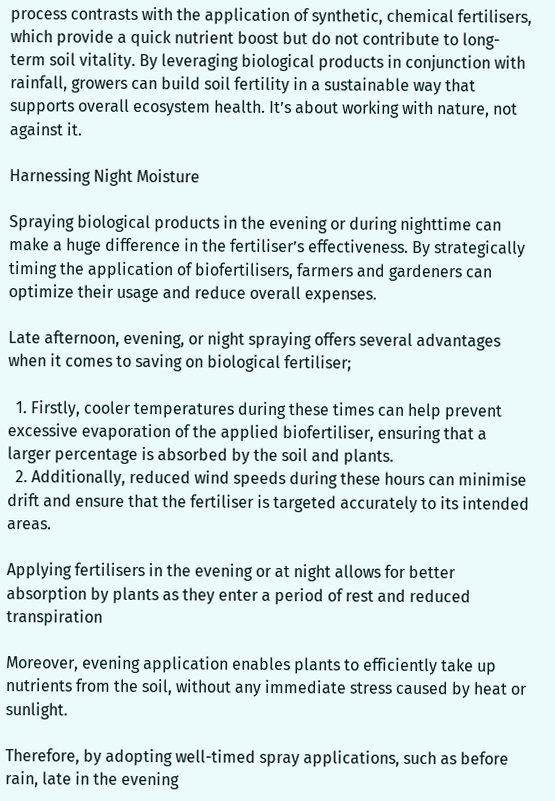process contrasts with the application of synthetic, chemical fertilisers, which provide a quick nutrient boost but do not contribute to long-term soil vitality. By leveraging biological products in conjunction with rainfall, growers can build soil fertility in a sustainable way that supports overall ecosystem health. It’s about working with nature, not against it.

Harnessing Night Moisture

Spraying biological products in the evening or during nighttime can make a huge difference in the fertiliser’s effectiveness. By strategically timing the application of biofertilisers, farmers and gardeners can optimize their usage and reduce overall expenses.

Late afternoon, evening, or night spraying offers several advantages when it comes to saving on biological fertiliser;

  1. Firstly, cooler temperatures during these times can help prevent excessive evaporation of the applied biofertiliser, ensuring that a larger percentage is absorbed by the soil and plants.
  2. Additionally, reduced wind speeds during these hours can minimise drift and ensure that the fertiliser is targeted accurately to its intended areas.

Applying fertilisers in the evening or at night allows for better absorption by plants as they enter a period of rest and reduced transpiration

Moreover, evening application enables plants to efficiently take up nutrients from the soil, without any immediate stress caused by heat or sunlight.

Therefore, by adopting well-timed spray applications, such as before rain, late in the evening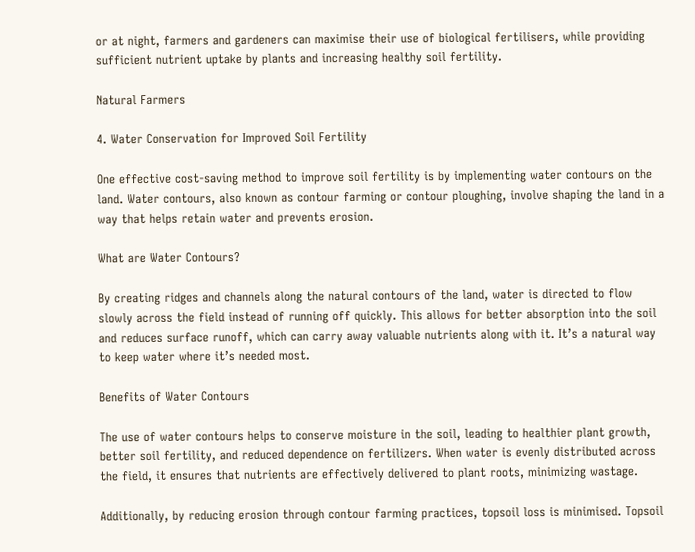or at night, farmers and gardeners can maximise their use of biological fertilisers, while providing sufficient nutrient uptake by plants and increasing healthy soil fertility.

Natural Farmers

4. Water Conservation for Improved Soil Fertility

One effective cost-saving method to improve soil fertility is by implementing water contours on the land. Water contours, also known as contour farming or contour ploughing, involve shaping the land in a way that helps retain water and prevents erosion.

What are Water Contours?

By creating ridges and channels along the natural contours of the land, water is directed to flow slowly across the field instead of running off quickly. This allows for better absorption into the soil and reduces surface runoff, which can carry away valuable nutrients along with it. It’s a natural way to keep water where it’s needed most.

Benefits of Water Contours

The use of water contours helps to conserve moisture in the soil, leading to healthier plant growth, better soil fertility, and reduced dependence on fertilizers. When water is evenly distributed across the field, it ensures that nutrients are effectively delivered to plant roots, minimizing wastage.

Additionally, by reducing erosion through contour farming practices, topsoil loss is minimised. Topsoil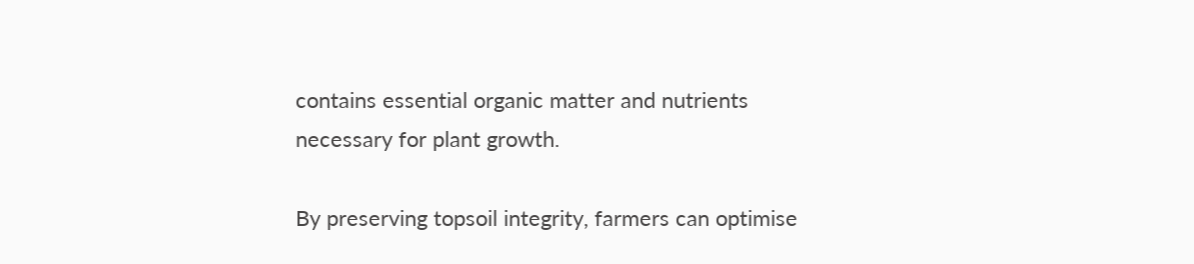contains essential organic matter and nutrients necessary for plant growth.

By preserving topsoil integrity, farmers can optimise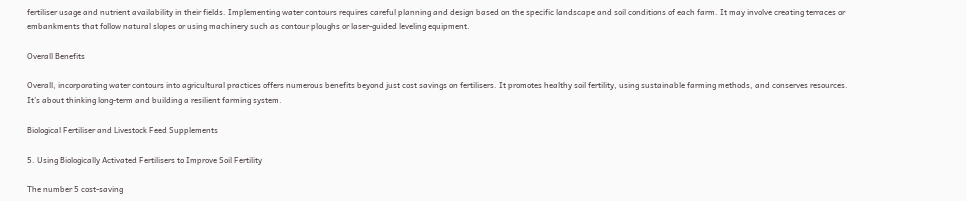fertiliser usage and nutrient availability in their fields. Implementing water contours requires careful planning and design based on the specific landscape and soil conditions of each farm. It may involve creating terraces or embankments that follow natural slopes or using machinery such as contour ploughs or laser-guided leveling equipment.

Overall Benefits

Overall, incorporating water contours into agricultural practices offers numerous benefits beyond just cost savings on fertilisers. It promotes healthy soil fertility, using sustainable farming methods, and conserves resources. It’s about thinking long-term and building a resilient farming system.

Biological Fertiliser and Livestock Feed Supplements

5. Using Biologically Activated Fertilisers to Improve Soil Fertility

The number 5 cost-saving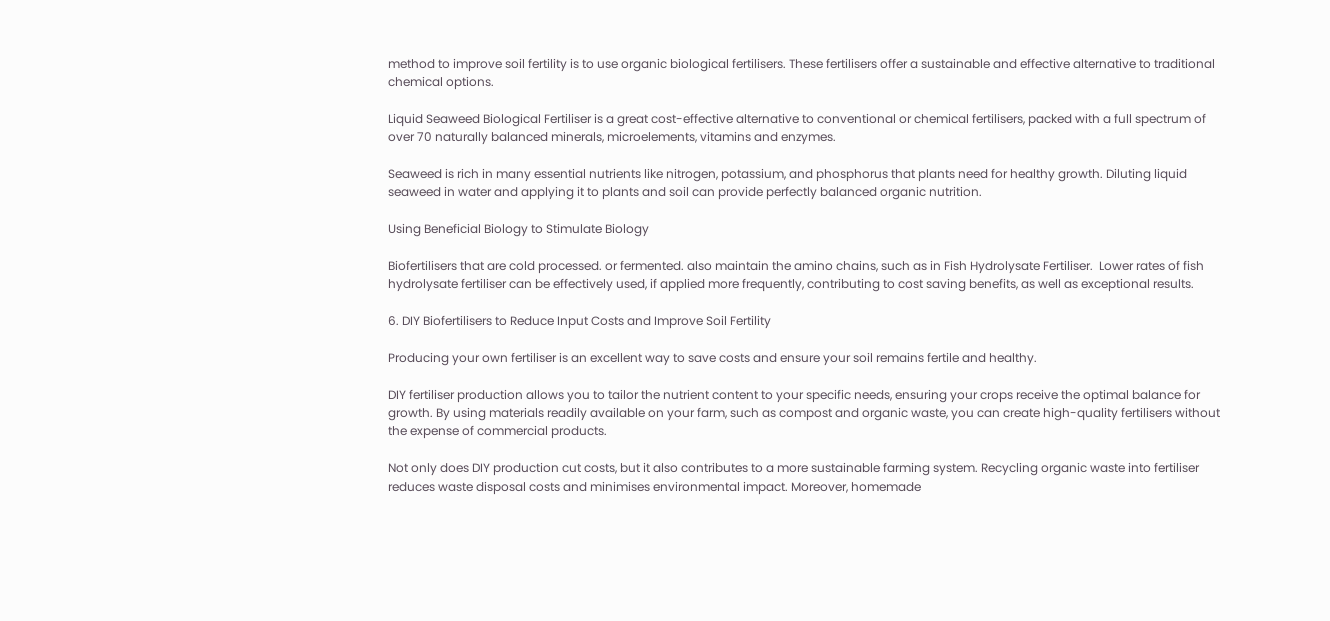method to improve soil fertility is to use organic biological fertilisers. These fertilisers offer a sustainable and effective alternative to traditional chemical options.

Liquid Seaweed Biological Fertiliser is a great cost-effective alternative to conventional or chemical fertilisers, packed with a full spectrum of over 70 naturally balanced minerals, microelements, vitamins and enzymes.

Seaweed is rich in many essential nutrients like nitrogen, potassium, and phosphorus that plants need for healthy growth. Diluting liquid seaweed in water and applying it to plants and soil can provide perfectly balanced organic nutrition.

Using Beneficial Biology to Stimulate Biology

Biofertilisers that are cold processed. or fermented. also maintain the amino chains, such as in Fish Hydrolysate Fertiliser.  Lower rates of fish hydrolysate fertiliser can be effectively used, if applied more frequently, contributing to cost saving benefits, as well as exceptional results.

6. DIY Biofertilisers to Reduce Input Costs and Improve Soil Fertility

Producing your own fertiliser is an excellent way to save costs and ensure your soil remains fertile and healthy.

DIY fertiliser production allows you to tailor the nutrient content to your specific needs, ensuring your crops receive the optimal balance for growth. By using materials readily available on your farm, such as compost and organic waste, you can create high-quality fertilisers without the expense of commercial products.

Not only does DIY production cut costs, but it also contributes to a more sustainable farming system. Recycling organic waste into fertiliser reduces waste disposal costs and minimises environmental impact. Moreover, homemade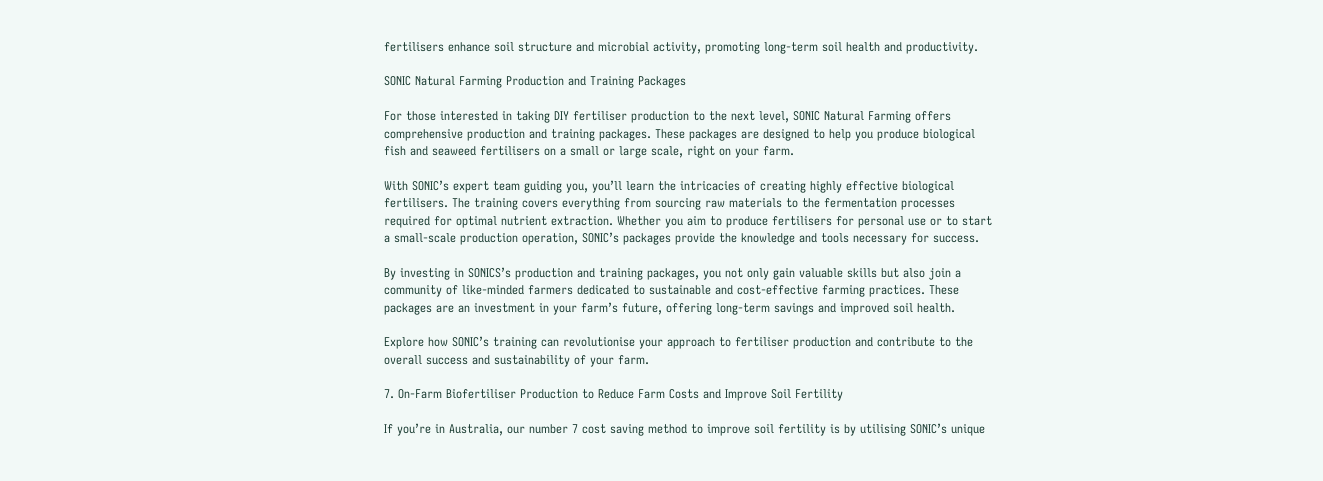fertilisers enhance soil structure and microbial activity, promoting long-term soil health and productivity.

SONIC Natural Farming Production and Training Packages

For those interested in taking DIY fertiliser production to the next level, SONIC Natural Farming offers comprehensive production and training packages. These packages are designed to help you produce biological fish and seaweed fertilisers on a small or large scale, right on your farm.

With SONIC’s expert team guiding you, you’ll learn the intricacies of creating highly effective biological fertilisers. The training covers everything from sourcing raw materials to the fermentation processes required for optimal nutrient extraction. Whether you aim to produce fertilisers for personal use or to start a small-scale production operation, SONIC’s packages provide the knowledge and tools necessary for success.

By investing in SONICS’s production and training packages, you not only gain valuable skills but also join a community of like-minded farmers dedicated to sustainable and cost-effective farming practices. These packages are an investment in your farm’s future, offering long-term savings and improved soil health.

Explore how SONIC’s training can revolutionise your approach to fertiliser production and contribute to the overall success and sustainability of your farm.

7. On-Farm Biofertiliser Production to Reduce Farm Costs and Improve Soil Fertility

If you’re in Australia, our number 7 cost saving method to improve soil fertility is by utilising SONIC’s unique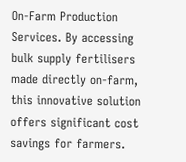On-Farm Production Services. By accessing bulk supply fertilisers made directly on-farm, this innovative solution offers significant cost savings for farmers.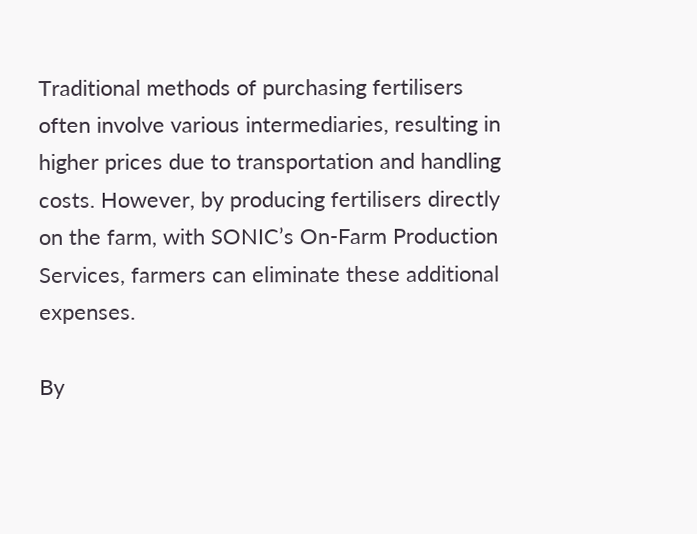Traditional methods of purchasing fertilisers often involve various intermediaries, resulting in higher prices due to transportation and handling costs. However, by producing fertilisers directly on the farm, with SONIC’s On-Farm Production Services, farmers can eliminate these additional expenses.

By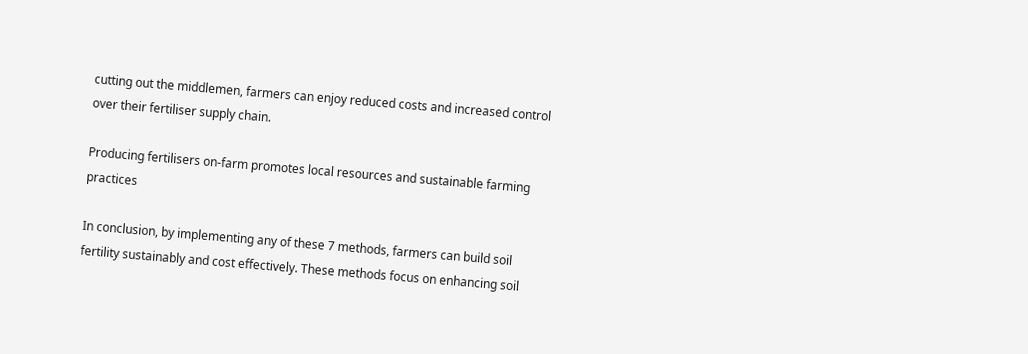cutting out the middlemen, farmers can enjoy reduced costs and increased control over their fertiliser supply chain.

Producing fertilisers on-farm promotes local resources and sustainable farming practices

In conclusion, by implementing any of these 7 methods, farmers can build soil fertility sustainably and cost effectively. These methods focus on enhancing soil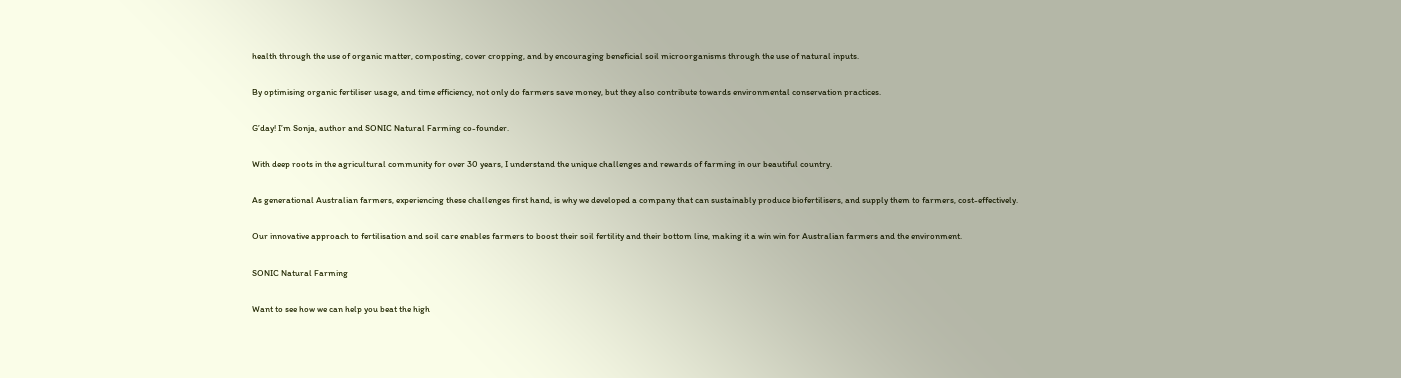health through the use of organic matter, composting, cover cropping, and by encouraging beneficial soil microorganisms through the use of natural inputs.

By optimising organic fertiliser usage, and time efficiency, not only do farmers save money, but they also contribute towards environmental conservation practices.

G’day! I’m Sonja, author and SONIC Natural Farming co-founder.

With deep roots in the agricultural community for over 30 years, I understand the unique challenges and rewards of farming in our beautiful country.

As generational Australian farmers, experiencing these challenges first hand, is why we developed a company that can sustainably produce biofertilisers, and supply them to farmers, cost-effectively.

Our innovative approach to fertilisation and soil care enables farmers to boost their soil fertility and their bottom line, making it a win win for Australian farmers and the environment.

SONIC Natural Farming

Want to see how we can help you beat the high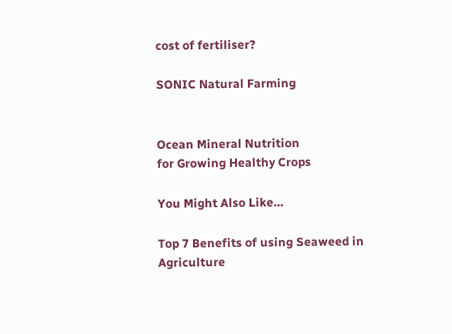cost of fertiliser?

SONIC Natural Farming


Ocean Mineral Nutrition
for Growing Healthy Crops

You Might Also Like…

Top 7 Benefits of using Seaweed in Agriculture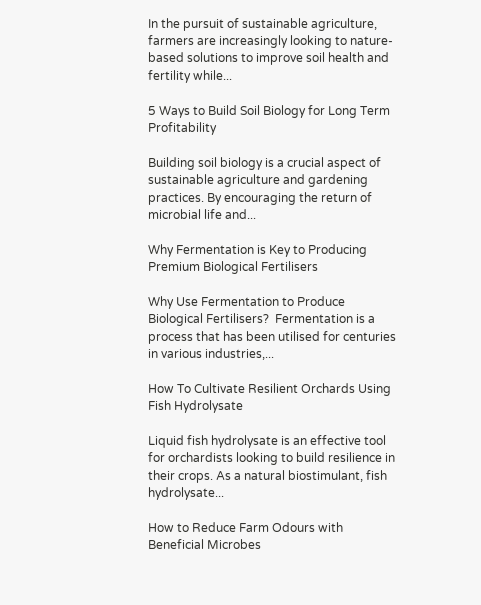In the pursuit of sustainable agriculture, farmers are increasingly looking to nature-based solutions to improve soil health and fertility while...

5 Ways to Build Soil Biology for Long Term Profitability

Building soil biology is a crucial aspect of sustainable agriculture and gardening practices. By encouraging the return of microbial life and...

Why Fermentation is Key to Producing Premium Biological Fertilisers

Why Use Fermentation to Produce Biological Fertilisers?  Fermentation is a process that has been utilised for centuries in various industries,...

How To Cultivate Resilient Orchards Using Fish Hydrolysate

Liquid fish hydrolysate is an effective tool for orchardists looking to build resilience in their crops. As a natural biostimulant, fish hydrolysate...

How to Reduce Farm Odours with Beneficial Microbes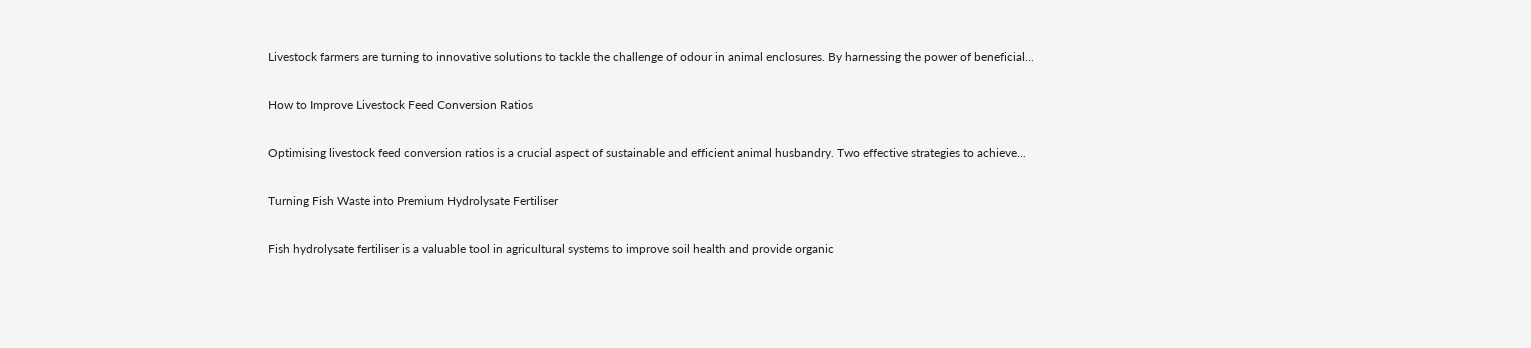Livestock farmers are turning to innovative solutions to tackle the challenge of odour in animal enclosures. By harnessing the power of beneficial...

How to Improve Livestock Feed Conversion Ratios

Optimising livestock feed conversion ratios is a crucial aspect of sustainable and efficient animal husbandry. Two effective strategies to achieve...

Turning Fish Waste into Premium Hydrolysate Fertiliser

Fish hydrolysate fertiliser is a valuable tool in agricultural systems to improve soil health and provide organic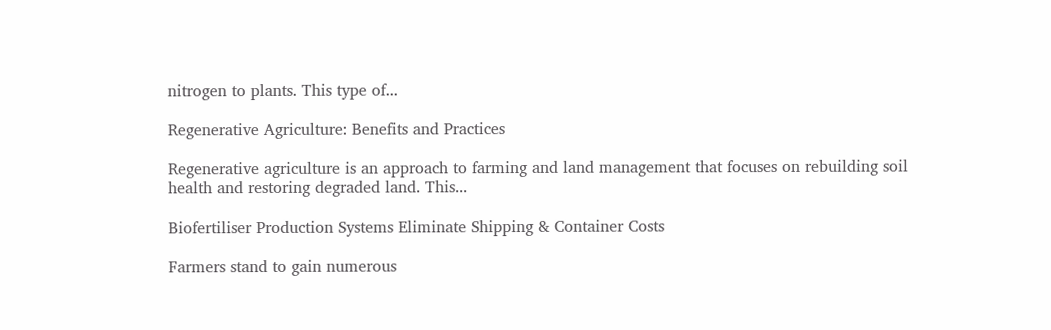nitrogen to plants. This type of...

Regenerative Agriculture: Benefits and Practices

Regenerative agriculture is an approach to farming and land management that focuses on rebuilding soil health and restoring degraded land. This...

Biofertiliser Production Systems Eliminate Shipping & Container Costs

Farmers stand to gain numerous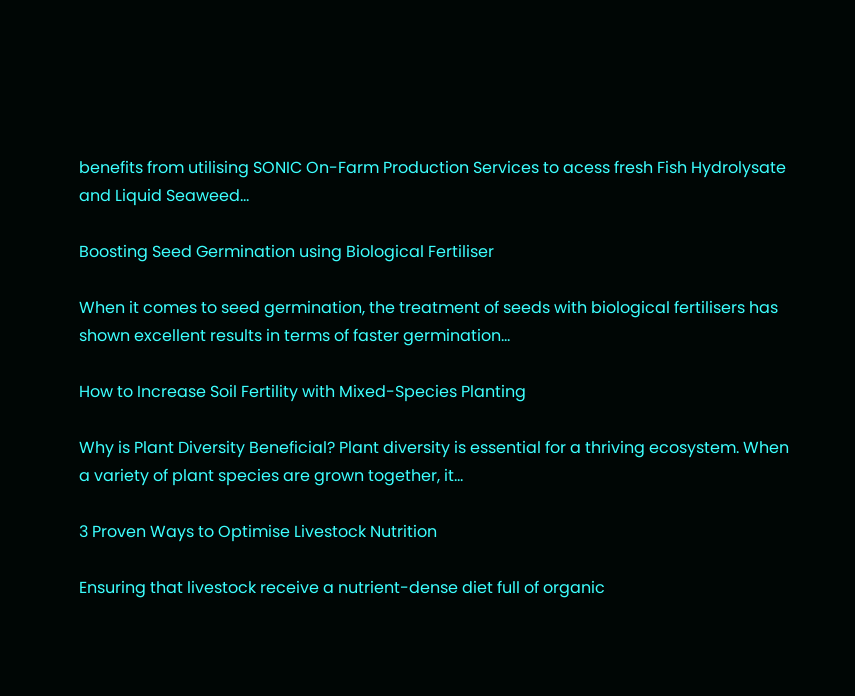benefits from utilising SONIC On-Farm Production Services to acess fresh Fish Hydrolysate and Liquid Seaweed...

Boosting Seed Germination using Biological Fertiliser

When it comes to seed germination, the treatment of seeds with biological fertilisers has shown excellent results in terms of faster germination...

How to Increase Soil Fertility with Mixed-Species Planting

Why is Plant Diversity Beneficial? Plant diversity is essential for a thriving ecosystem. When a variety of plant species are grown together, it...

3 Proven Ways to Optimise Livestock Nutrition

Ensuring that livestock receive a nutrient-dense diet full of organic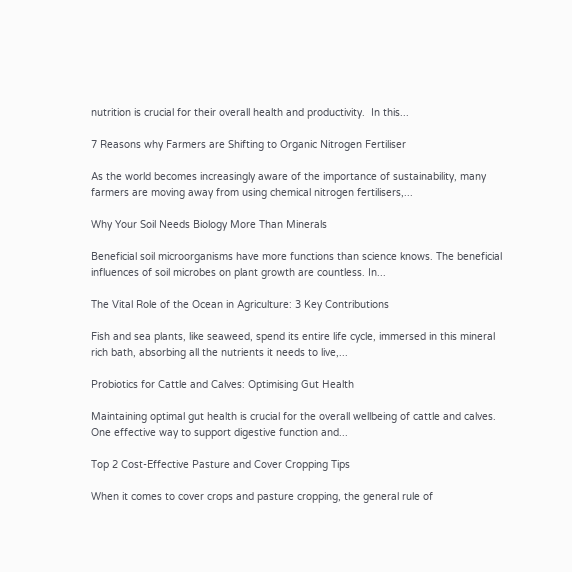nutrition is crucial for their overall health and productivity.  In this...

7 Reasons why Farmers are Shifting to Organic Nitrogen Fertiliser

As the world becomes increasingly aware of the importance of sustainability, many farmers are moving away from using chemical nitrogen fertilisers,...

Why Your Soil Needs Biology More Than Minerals

Beneficial soil microorganisms have more functions than science knows. The beneficial influences of soil microbes on plant growth are countless. In...

The Vital Role of the Ocean in Agriculture: 3 Key Contributions

Fish and sea plants, like seaweed, spend its entire life cycle, immersed in this mineral rich bath, absorbing all the nutrients it needs to live,...

Probiotics for Cattle and Calves: Optimising Gut Health

Maintaining optimal gut health is crucial for the overall wellbeing of cattle and calves. One effective way to support digestive function and...

Top 2 Cost-Effective Pasture and Cover Cropping Tips

When it comes to cover crops and pasture cropping, the general rule of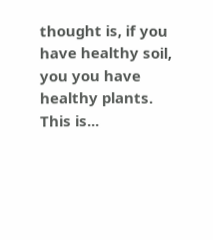thought is, if you have healthy soil, you you have healthy plants.  This is...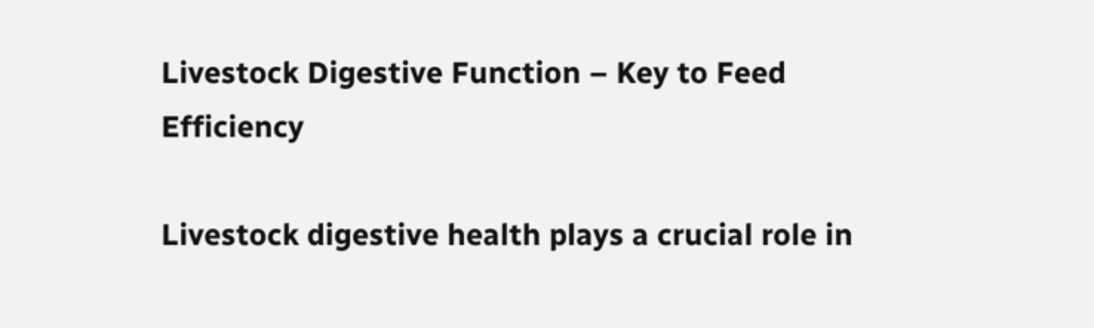Livestock Digestive Function – Key to Feed Efficiency

Livestock digestive health plays a crucial role in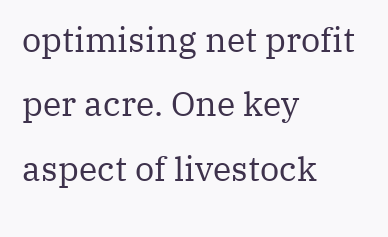optimising net profit per acre. One key aspect of livestock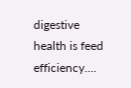digestive health is feed efficiency....